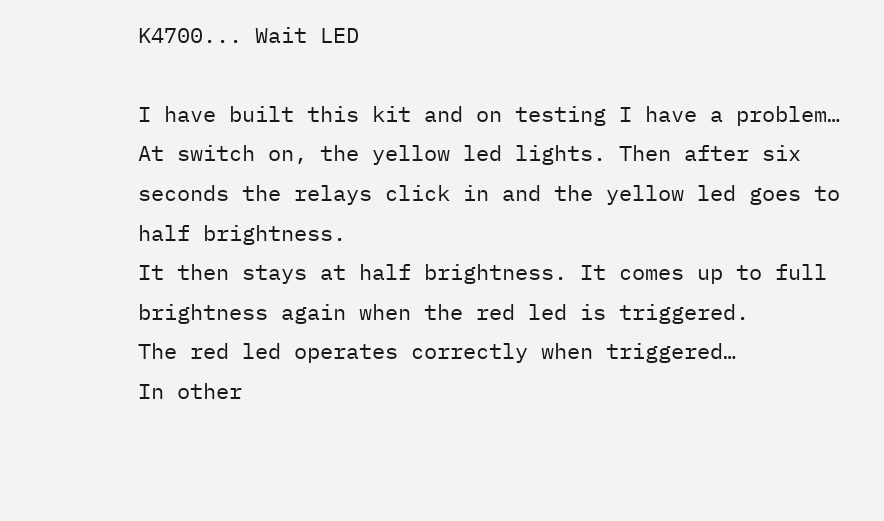K4700... Wait LED

I have built this kit and on testing I have a problem…
At switch on, the yellow led lights. Then after six seconds the relays click in and the yellow led goes to half brightness.
It then stays at half brightness. It comes up to full brightness again when the red led is triggered.
The red led operates correctly when triggered…
In other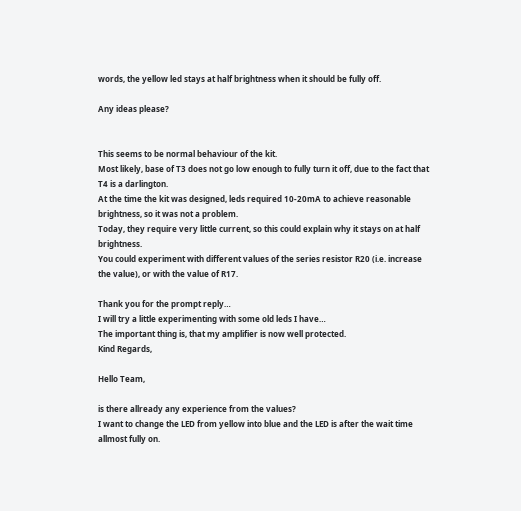words, the yellow led stays at half brightness when it should be fully off.

Any ideas please?


This seems to be normal behaviour of the kit.
Most likely, base of T3 does not go low enough to fully turn it off, due to the fact that T4 is a darlington.
At the time the kit was designed, leds required 10-20mA to achieve reasonable brightness, so it was not a problem.
Today, they require very little current, so this could explain why it stays on at half brightness.
You could experiment with different values of the series resistor R20 (i.e. increase the value), or with the value of R17.

Thank you for the prompt reply…
I will try a little experimenting with some old leds I have…
The important thing is, that my amplifier is now well protected.
Kind Regards,

Hello Team,

is there allready any experience from the values?
I want to change the LED from yellow into blue and the LED is after the wait time allmost fully on.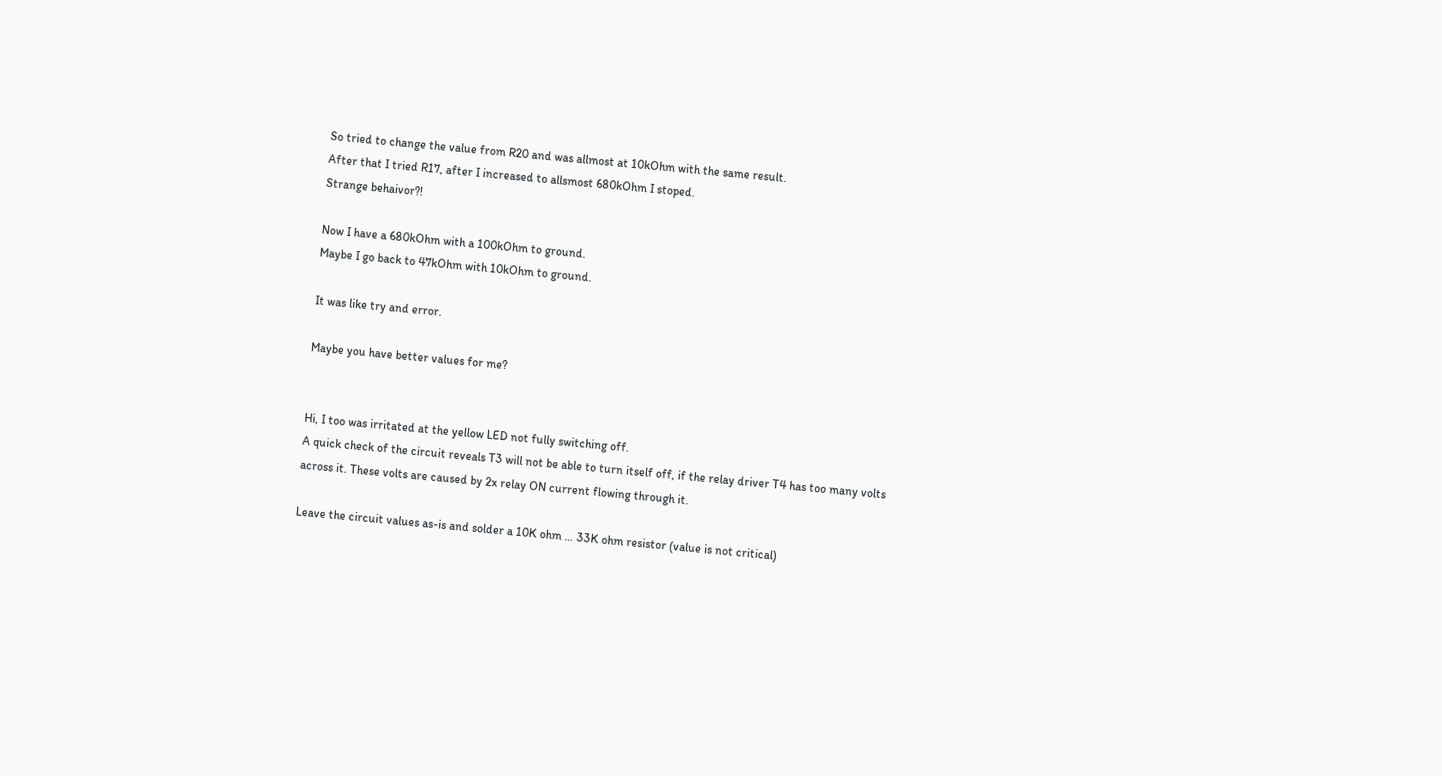So tried to change the value from R20 and was allmost at 10kOhm with the same result.
After that I tried R17, after I increased to allsmost 680kOhm I stoped.
Strange behaivor?!

Now I have a 680kOhm with a 100kOhm to ground.
Maybe I go back to 47kOhm with 10kOhm to ground.

It was like try and error.

Maybe you have better values for me?


Hi, I too was irritated at the yellow LED not fully switching off.
A quick check of the circuit reveals T3 will not be able to turn itself off, if the relay driver T4 has too many volts across it. These volts are caused by 2x relay ON current flowing through it.

Leave the circuit values as-is and solder a 10K ohm … 33K ohm resistor (value is not critical)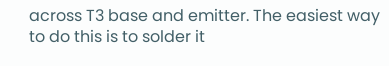across T3 base and emitter. The easiest way to do this is to solder it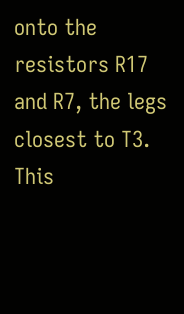onto the resistors R17 and R7, the legs closest to T3.
This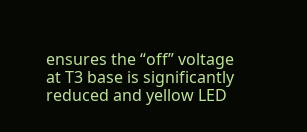ensures the “off” voltage at T3 base is significantly reduced and yellow LED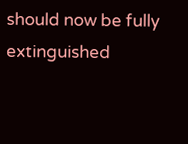should now be fully extinguished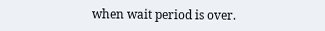when wait period is over.